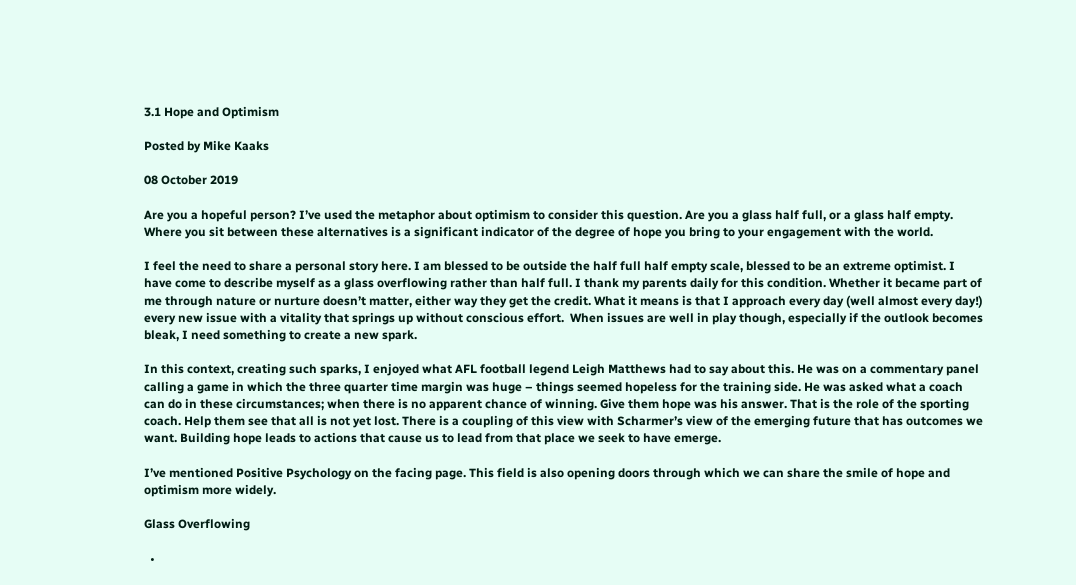3.1 Hope and Optimism

Posted by Mike Kaaks

08 October 2019

Are you a hopeful person? I’ve used the metaphor about optimism to consider this question. Are you a glass half full, or a glass half empty. Where you sit between these alternatives is a significant indicator of the degree of hope you bring to your engagement with the world.

I feel the need to share a personal story here. I am blessed to be outside the half full half empty scale, blessed to be an extreme optimist. I have come to describe myself as a glass overflowing rather than half full. I thank my parents daily for this condition. Whether it became part of me through nature or nurture doesn’t matter, either way they get the credit. What it means is that I approach every day (well almost every day!) every new issue with a vitality that springs up without conscious effort.  When issues are well in play though, especially if the outlook becomes bleak, I need something to create a new spark.

In this context, creating such sparks, I enjoyed what AFL football legend Leigh Matthews had to say about this. He was on a commentary panel calling a game in which the three quarter time margin was huge – things seemed hopeless for the training side. He was asked what a coach can do in these circumstances; when there is no apparent chance of winning. Give them hope was his answer. That is the role of the sporting coach. Help them see that all is not yet lost. There is a coupling of this view with Scharmer’s view of the emerging future that has outcomes we want. Building hope leads to actions that cause us to lead from that place we seek to have emerge.

I’ve mentioned Positive Psychology on the facing page. This field is also opening doors through which we can share the smile of hope and optimism more widely.

Glass Overflowing

  •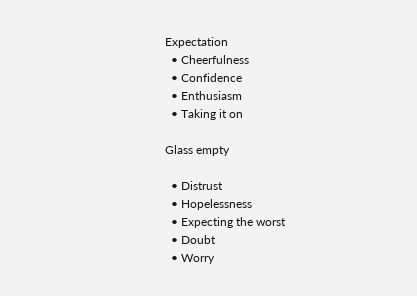Expectation
  • Cheerfulness
  • Confidence
  • Enthusiasm
  • Taking it on

Glass empty

  • Distrust
  • Hopelessness
  • Expecting the worst
  • Doubt
  • Worry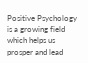Positive Psychology is a growing field which helps us prosper and lead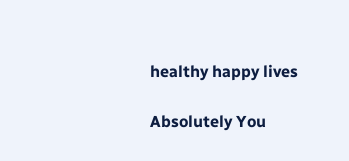healthy happy lives

Absolutely You